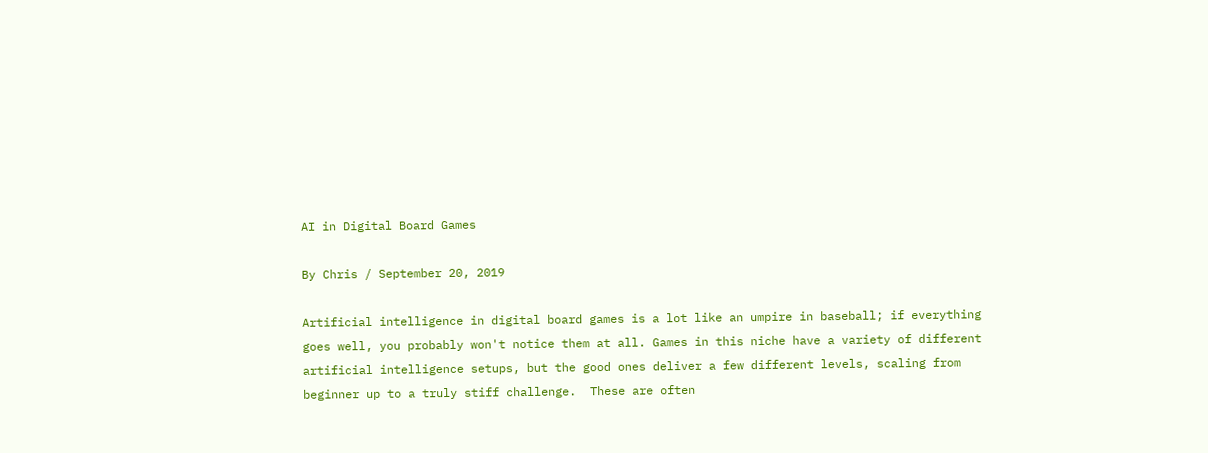AI in Digital Board Games

By Chris / September 20, 2019

Artificial intelligence in digital board games is a lot like an umpire in baseball; if everything goes well, you probably won't notice them at all. Games in this niche have a variety of different artificial intelligence setups, but the good ones deliver a few different levels, scaling from beginner up to a truly stiff challenge.  These are often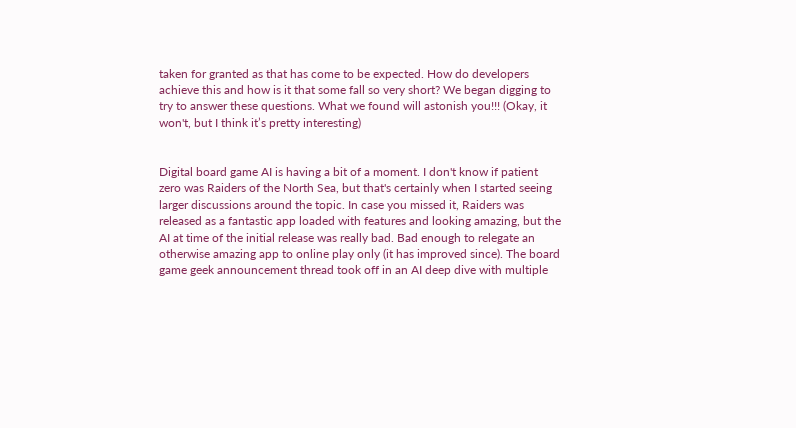taken for granted as that has come to be expected. How do developers achieve this and how is it that some fall so very short? We began digging to try to answer these questions. What we found will astonish you!!! (Okay, it won't, but I think it’s pretty interesting)


Digital board game AI is having a bit of a moment. I don't know if patient zero was Raiders of the North Sea, but that's certainly when I started seeing larger discussions around the topic. In case you missed it, Raiders was released as a fantastic app loaded with features and looking amazing, but the AI at time of the initial release was really bad. Bad enough to relegate an otherwise amazing app to online play only (it has improved since). The board game geek announcement thread took off in an AI deep dive with multiple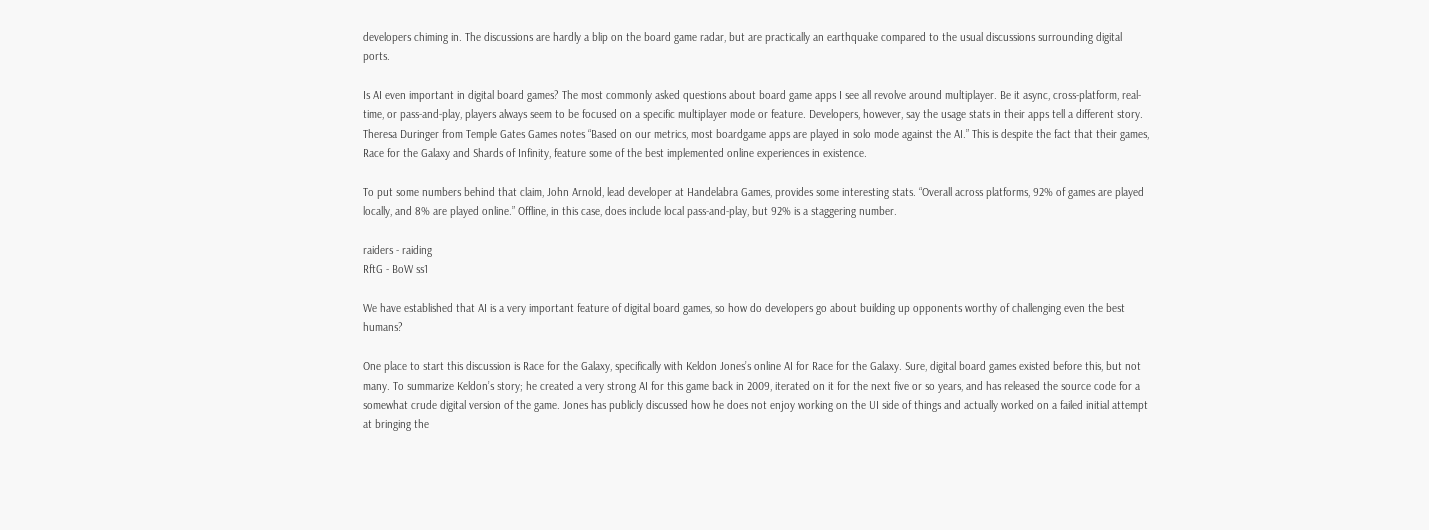developers chiming in. The discussions are hardly a blip on the board game radar, but are practically an earthquake compared to the usual discussions surrounding digital ports.

Is AI even important in digital board games? The most commonly asked questions about board game apps I see all revolve around multiplayer. Be it async, cross-platform, real-time, or pass-and-play, players always seem to be focused on a specific multiplayer mode or feature. Developers, however, say the usage stats in their apps tell a different story. Theresa Duringer from Temple Gates Games notes “Based on our metrics, most boardgame apps are played in solo mode against the AI.” This is despite the fact that their games, Race for the Galaxy and Shards of Infinity, feature some of the best implemented online experiences in existence.

To put some numbers behind that claim, John Arnold, lead developer at Handelabra Games, provides some interesting stats. “Overall across platforms, 92% of games are played locally, and 8% are played online.” Offline, in this case, does include local pass-and-play, but 92% is a staggering number.

raiders - raiding
RftG - BoW ss1

We have established that AI is a very important feature of digital board games, so how do developers go about building up opponents worthy of challenging even the best humans?

One place to start this discussion is Race for the Galaxy, specifically with Keldon Jones’s online AI for Race for the Galaxy. Sure, digital board games existed before this, but not many. To summarize Keldon’s story; he created a very strong AI for this game back in 2009, iterated on it for the next five or so years, and has released the source code for a somewhat crude digital version of the game. Jones has publicly discussed how he does not enjoy working on the UI side of things and actually worked on a failed initial attempt at bringing the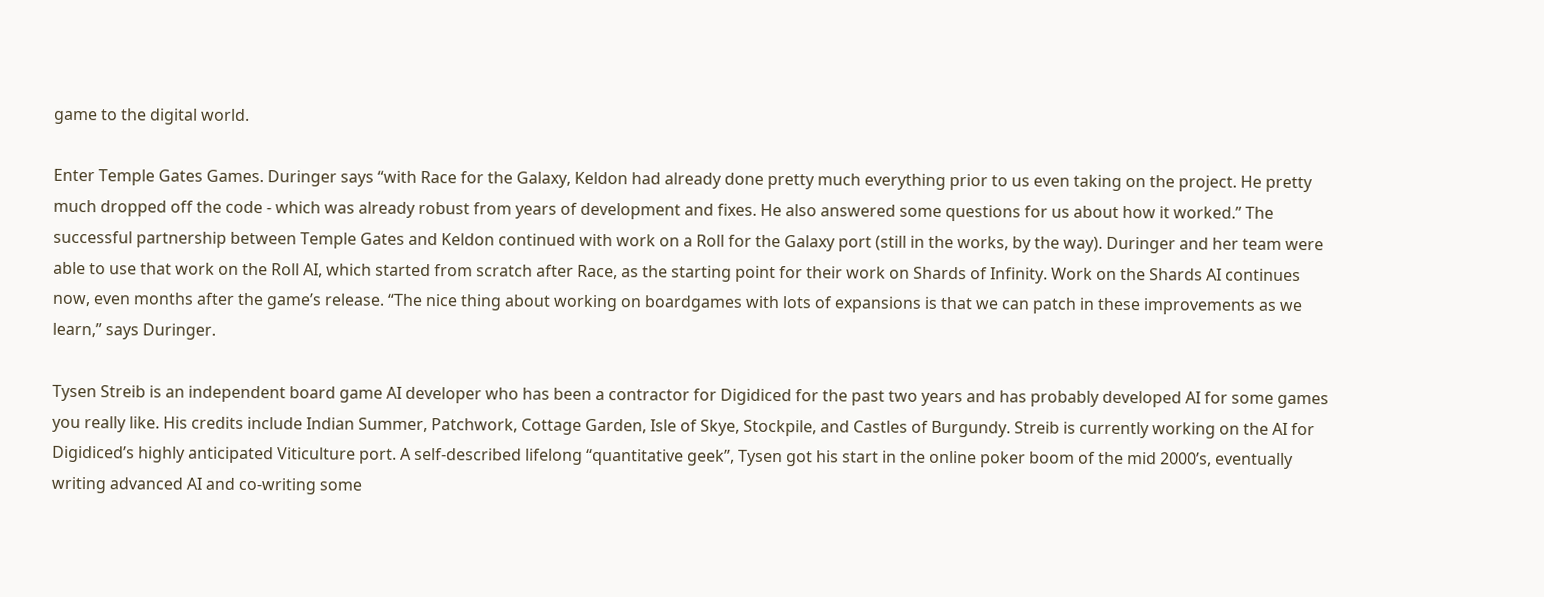game to the digital world.

Enter Temple Gates Games. Duringer says “with Race for the Galaxy, Keldon had already done pretty much everything prior to us even taking on the project. He pretty much dropped off the code - which was already robust from years of development and fixes. He also answered some questions for us about how it worked.” The successful partnership between Temple Gates and Keldon continued with work on a Roll for the Galaxy port (still in the works, by the way). Duringer and her team were able to use that work on the Roll AI, which started from scratch after Race, as the starting point for their work on Shards of Infinity. Work on the Shards AI continues now, even months after the game’s release. “The nice thing about working on boardgames with lots of expansions is that we can patch in these improvements as we learn,” says Duringer.

Tysen Streib is an independent board game AI developer who has been a contractor for Digidiced for the past two years and has probably developed AI for some games you really like. His credits include Indian Summer, Patchwork, Cottage Garden, Isle of Skye, Stockpile, and Castles of Burgundy. Streib is currently working on the AI for Digidiced’s highly anticipated Viticulture port. A self-described lifelong “quantitative geek”, Tysen got his start in the online poker boom of the mid 2000’s, eventually writing advanced AI and co-writing some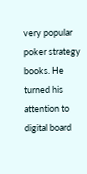very popular poker strategy books. He turned his attention to digital board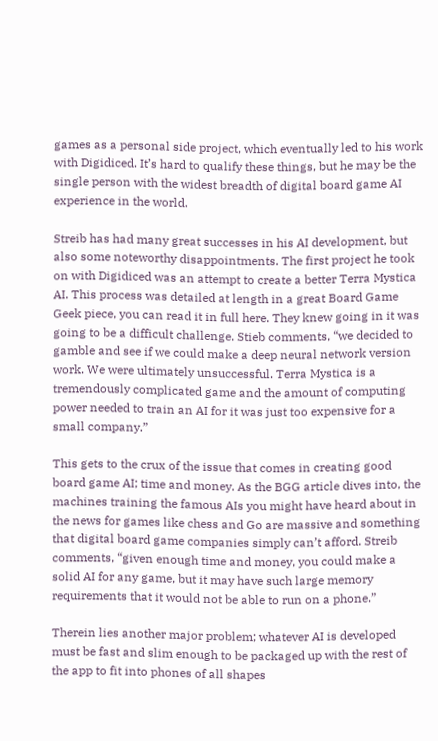games as a personal side project, which eventually led to his work with Digidiced. It’s hard to qualify these things, but he may be the single person with the widest breadth of digital board game AI experience in the world.

Streib has had many great successes in his AI development, but also some noteworthy disappointments. The first project he took on with Digidiced was an attempt to create a better Terra Mystica AI. This process was detailed at length in a great Board Game Geek piece, you can read it in full here. They knew going in it was going to be a difficult challenge. Stieb comments, “we decided to gamble and see if we could make a deep neural network version work. We were ultimately unsuccessful. Terra Mystica is a tremendously complicated game and the amount of computing power needed to train an AI for it was just too expensive for a small company.”

This gets to the crux of the issue that comes in creating good board game AI; time and money. As the BGG article dives into, the machines training the famous AIs you might have heard about in the news for games like chess and Go are massive and something that digital board game companies simply can’t afford. Streib comments, “given enough time and money, you could make a solid AI for any game, but it may have such large memory requirements that it would not be able to run on a phone.”

Therein lies another major problem; whatever AI is developed must be fast and slim enough to be packaged up with the rest of the app to fit into phones of all shapes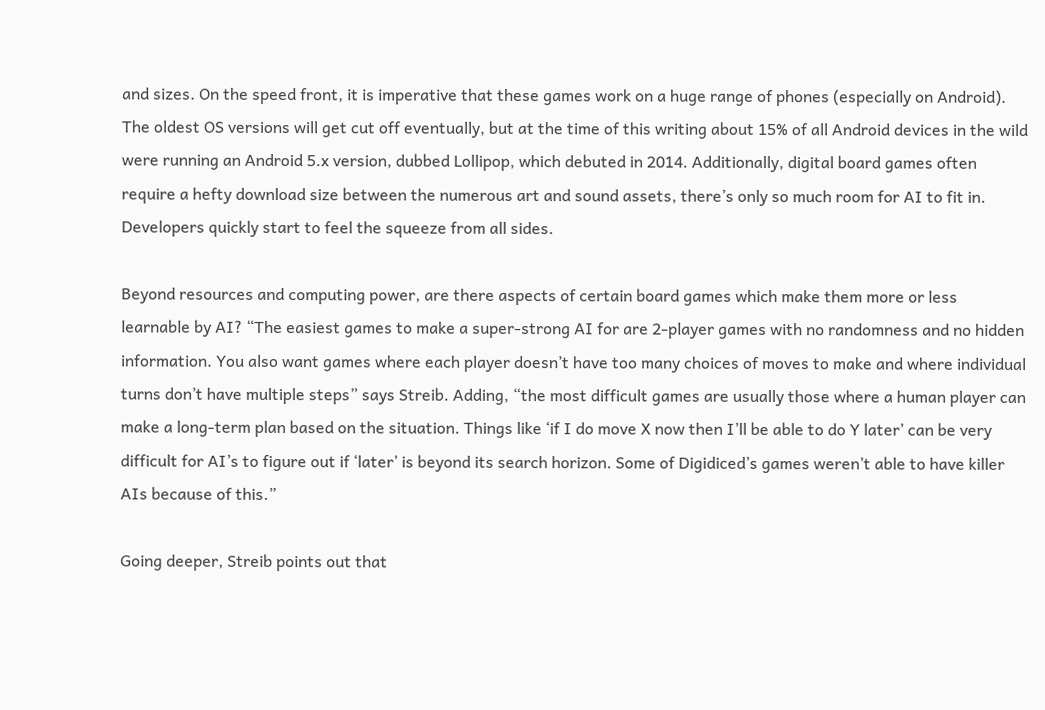and sizes. On the speed front, it is imperative that these games work on a huge range of phones (especially on Android). The oldest OS versions will get cut off eventually, but at the time of this writing about 15% of all Android devices in the wild were running an Android 5.x version, dubbed Lollipop, which debuted in 2014. Additionally, digital board games often require a hefty download size between the numerous art and sound assets, there’s only so much room for AI to fit in. Developers quickly start to feel the squeeze from all sides.

Beyond resources and computing power, are there aspects of certain board games which make them more or less learnable by AI? “The easiest games to make a super-strong AI for are 2-player games with no randomness and no hidden information. You also want games where each player doesn’t have too many choices of moves to make and where individual turns don’t have multiple steps” says Streib. Adding, “the most difficult games are usually those where a human player can make a long-term plan based on the situation. Things like ‘if I do move X now then I’ll be able to do Y later’ can be very difficult for AI’s to figure out if ‘later’ is beyond its search horizon. Some of Digidiced’s games weren’t able to have killer AIs because of this.”

Going deeper, Streib points out that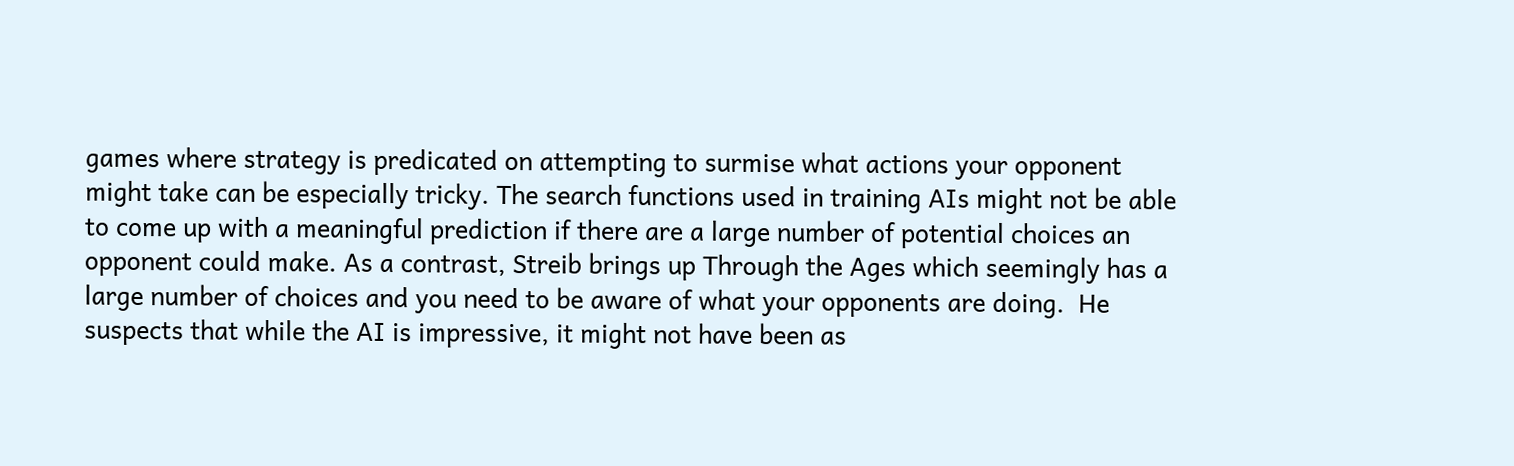games where strategy is predicated on attempting to surmise what actions your opponent might take can be especially tricky. The search functions used in training AIs might not be able to come up with a meaningful prediction if there are a large number of potential choices an opponent could make. As a contrast, Streib brings up Through the Ages which seemingly has a large number of choices and you need to be aware of what your opponents are doing.  He suspects that while the AI is impressive, it might not have been as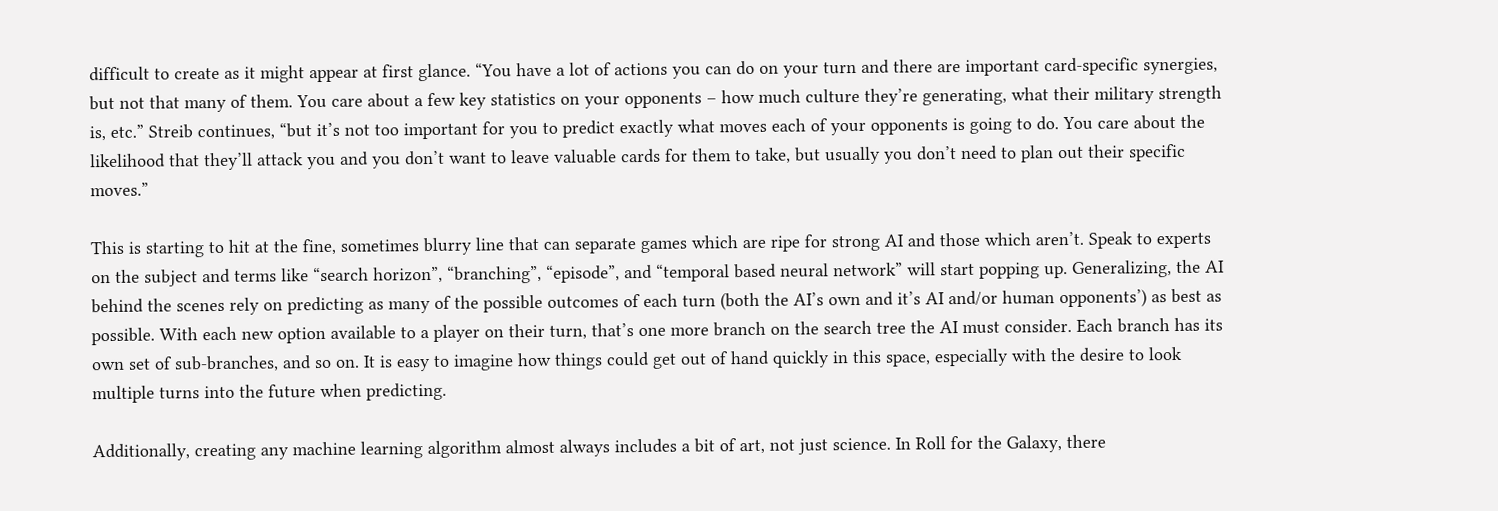difficult to create as it might appear at first glance. “You have a lot of actions you can do on your turn and there are important card-specific synergies, but not that many of them. You care about a few key statistics on your opponents – how much culture they’re generating, what their military strength is, etc.” Streib continues, “but it’s not too important for you to predict exactly what moves each of your opponents is going to do. You care about the likelihood that they’ll attack you and you don’t want to leave valuable cards for them to take, but usually you don’t need to plan out their specific moves.”

This is starting to hit at the fine, sometimes blurry line that can separate games which are ripe for strong AI and those which aren’t. Speak to experts on the subject and terms like “search horizon”, “branching”, “episode”, and “temporal based neural network” will start popping up. Generalizing, the AI behind the scenes rely on predicting as many of the possible outcomes of each turn (both the AI’s own and it’s AI and/or human opponents’) as best as possible. With each new option available to a player on their turn, that’s one more branch on the search tree the AI must consider. Each branch has its own set of sub-branches, and so on. It is easy to imagine how things could get out of hand quickly in this space, especially with the desire to look multiple turns into the future when predicting.

Additionally, creating any machine learning algorithm almost always includes a bit of art, not just science. In Roll for the Galaxy, there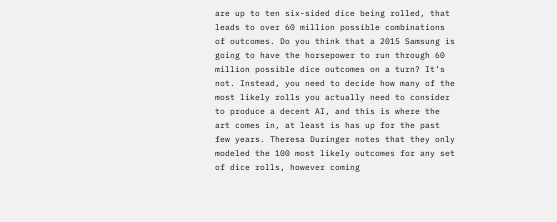are up to ten six-sided dice being rolled, that leads to over 60 million possible combinations of outcomes. Do you think that a 2015 Samsung is going to have the horsepower to run through 60 million possible dice outcomes on a turn? It’s not. Instead, you need to decide how many of the most likely rolls you actually need to consider to produce a decent AI, and this is where the art comes in, at least is has up for the past few years. Theresa Duringer notes that they only modeled the 100 most likely outcomes for any set of dice rolls, however coming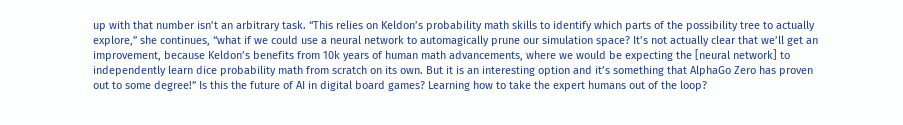up with that number isn’t an arbitrary task. “This relies on Keldon’s probability math skills to identify which parts of the possibility tree to actually explore,” she continues, “what if we could use a neural network to automagically prune our simulation space? It’s not actually clear that we’ll get an improvement, because Keldon’s benefits from 10k years of human math advancements, where we would be expecting the [neural network] to independently learn dice probability math from scratch on its own. But it is an interesting option and it’s something that AlphaGo Zero has proven out to some degree!” Is this the future of AI in digital board games? Learning how to take the expert humans out of the loop?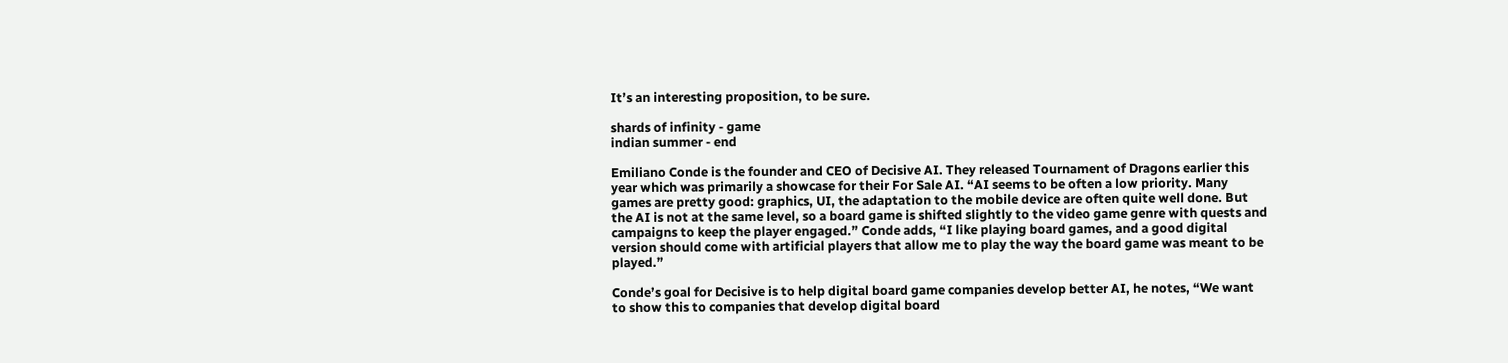It’s an interesting proposition, to be sure.

shards of infinity - game
indian summer - end

Emiliano Conde is the founder and CEO of Decisive AI. They released Tournament of Dragons earlier this year which was primarily a showcase for their For Sale AI. “AI seems to be often a low priority. Many games are pretty good: graphics, UI, the adaptation to the mobile device are often quite well done. But the AI is not at the same level, so a board game is shifted slightly to the video game genre with quests and campaigns to keep the player engaged.” Conde adds, “I like playing board games, and a good digital version should come with artificial players that allow me to play the way the board game was meant to be played.”

Conde’s goal for Decisive is to help digital board game companies develop better AI, he notes, “We want to show this to companies that develop digital board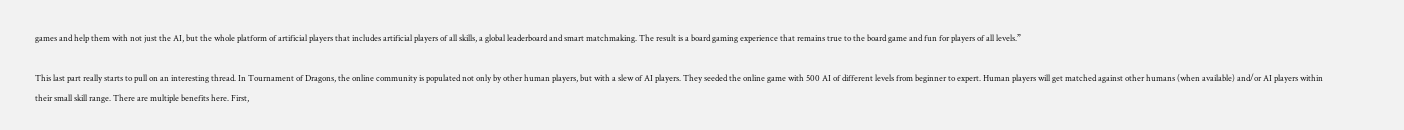games and help them with not just the AI, but the whole platform of artificial players that includes artificial players of all skills, a global leaderboard and smart matchmaking. The result is a board gaming experience that remains true to the board game and fun for players of all levels.”

This last part really starts to pull on an interesting thread. In Tournament of Dragons, the online community is populated not only by other human players, but with a slew of AI players. They seeded the online game with 500 AI of different levels from beginner to expert. Human players will get matched against other humans (when available) and/or AI players within their small skill range. There are multiple benefits here. First,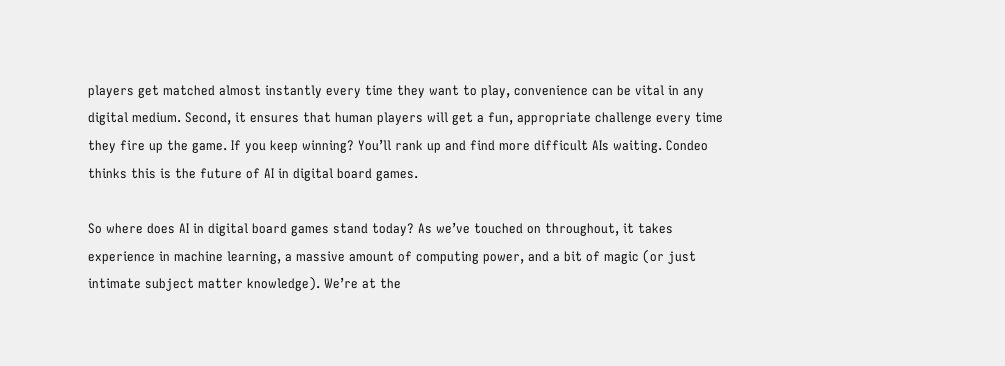players get matched almost instantly every time they want to play, convenience can be vital in any digital medium. Second, it ensures that human players will get a fun, appropriate challenge every time they fire up the game. If you keep winning? You’ll rank up and find more difficult AIs waiting. Condeo thinks this is the future of AI in digital board games.

So where does AI in digital board games stand today? As we’ve touched on throughout, it takes experience in machine learning, a massive amount of computing power, and a bit of magic (or just intimate subject matter knowledge). We’re at the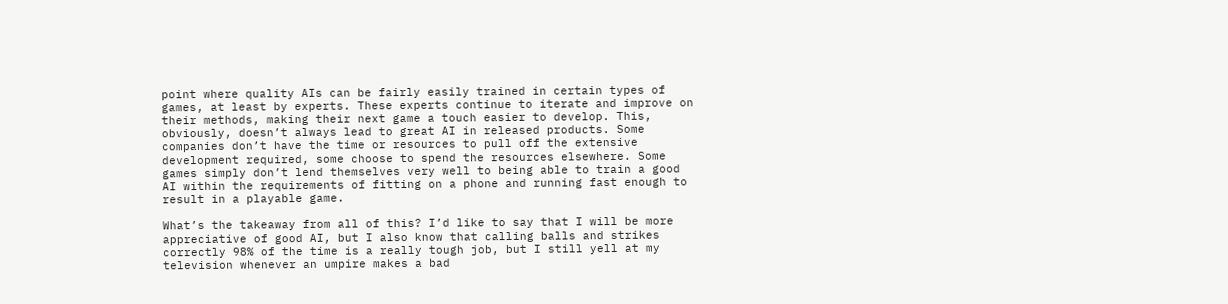point where quality AIs can be fairly easily trained in certain types of games, at least by experts. These experts continue to iterate and improve on their methods, making their next game a touch easier to develop. This, obviously, doesn’t always lead to great AI in released products. Some companies don’t have the time or resources to pull off the extensive development required, some choose to spend the resources elsewhere. Some games simply don’t lend themselves very well to being able to train a good AI within the requirements of fitting on a phone and running fast enough to result in a playable game.

What’s the takeaway from all of this? I’d like to say that I will be more appreciative of good AI, but I also know that calling balls and strikes correctly 98% of the time is a really tough job, but I still yell at my television whenever an umpire makes a bad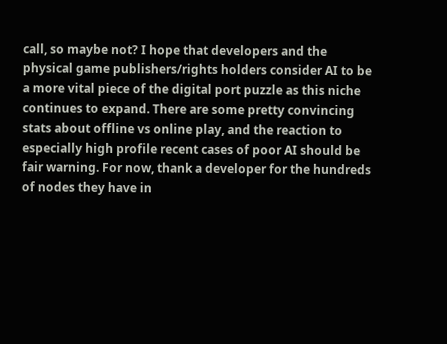call, so maybe not? I hope that developers and the physical game publishers/rights holders consider AI to be a more vital piece of the digital port puzzle as this niche continues to expand. There are some pretty convincing stats about offline vs online play, and the reaction to especially high profile recent cases of poor AI should be fair warning. For now, thank a developer for the hundreds of nodes they have in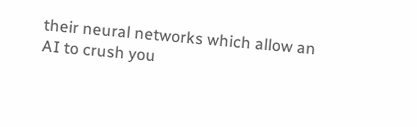their neural networks which allow an AI to crush you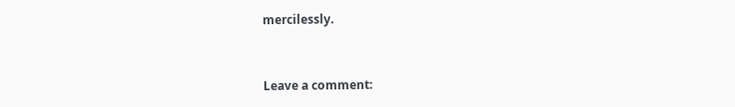mercilessly.


Leave a comment: